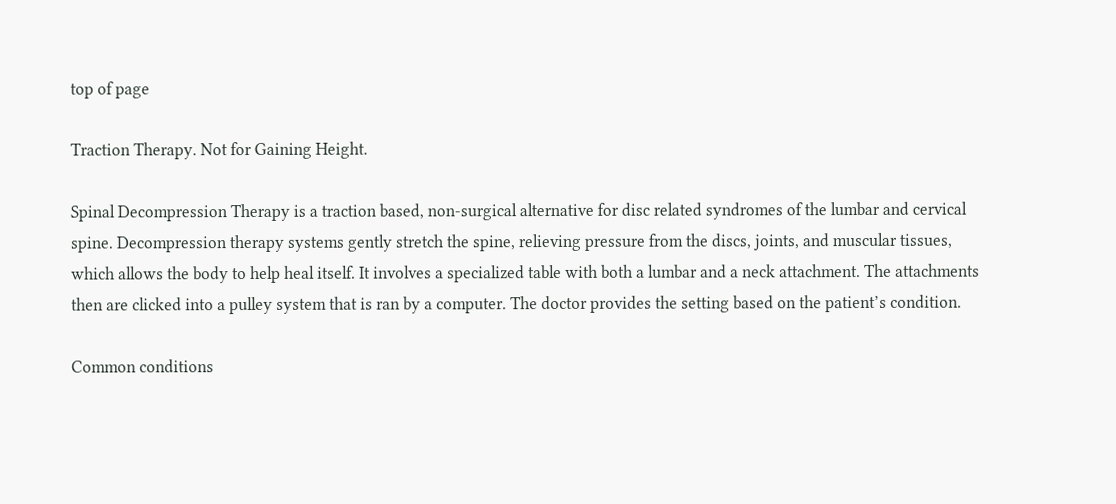top of page

Traction Therapy. Not for Gaining Height.

Spinal Decompression Therapy is a traction based, non-surgical alternative for disc related syndromes of the lumbar and cervical spine. Decompression therapy systems gently stretch the spine, relieving pressure from the discs, joints, and muscular tissues, which allows the body to help heal itself. It involves a specialized table with both a lumbar and a neck attachment. The attachments then are clicked into a pulley system that is ran by a computer. The doctor provides the setting based on the patient’s condition.

Common conditions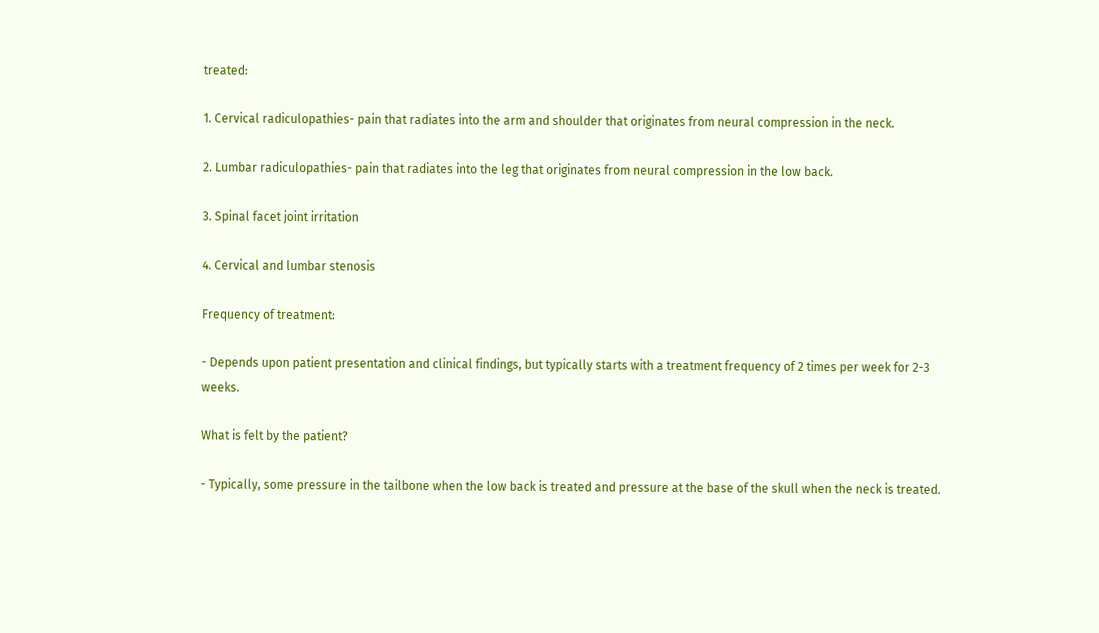treated:

1. Cervical radiculopathies- pain that radiates into the arm and shoulder that originates from neural compression in the neck.

2. Lumbar radiculopathies- pain that radiates into the leg that originates from neural compression in the low back.

3. Spinal facet joint irritation

4. Cervical and lumbar stenosis

Frequency of treatment:

- Depends upon patient presentation and clinical findings, but typically starts with a treatment frequency of 2 times per week for 2-3 weeks.

What is felt by the patient?

- Typically, some pressure in the tailbone when the low back is treated and pressure at the base of the skull when the neck is treated.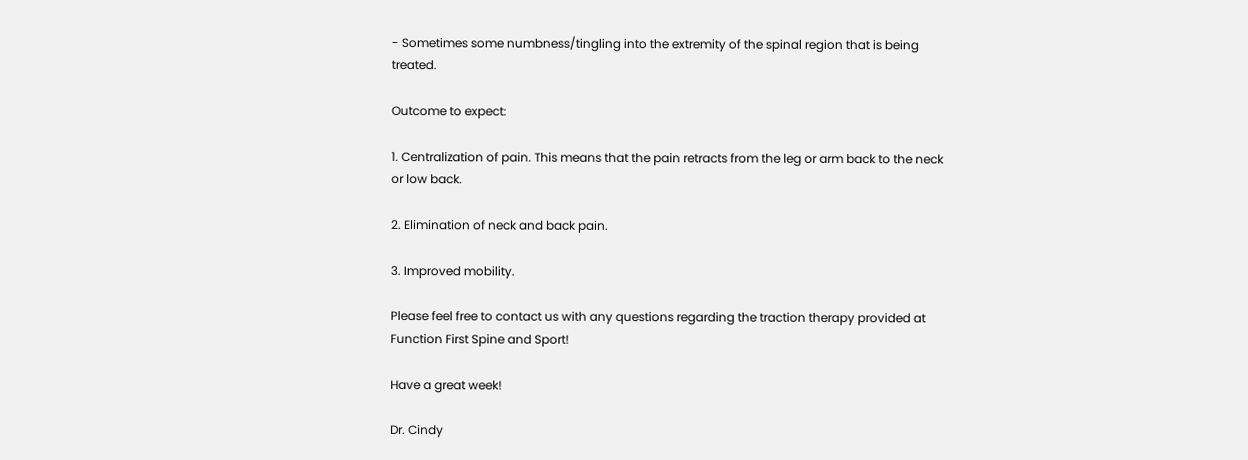- Sometimes some numbness/tingling into the extremity of the spinal region that is being treated.

Outcome to expect:

1. Centralization of pain. This means that the pain retracts from the leg or arm back to the neck or low back.

2. Elimination of neck and back pain.

3. Improved mobility.

Please feel free to contact us with any questions regarding the traction therapy provided at Function First Spine and Sport!

Have a great week!

Dr. Cindy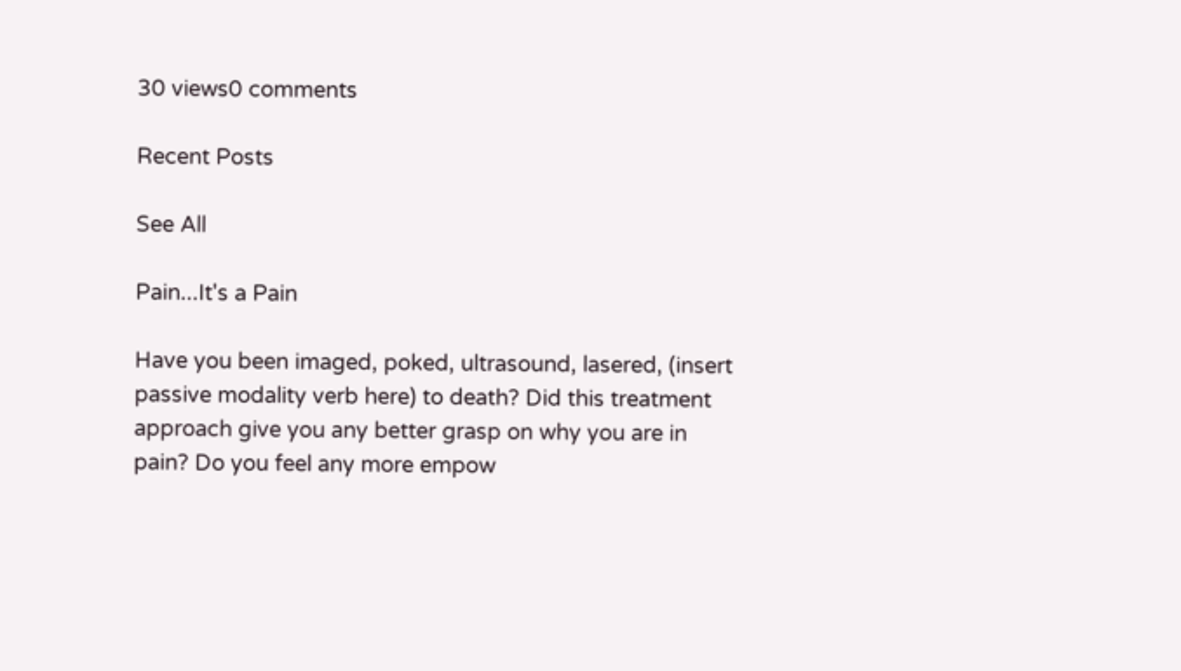30 views0 comments

Recent Posts

See All

Pain...It's a Pain

Have you been imaged, poked, ultrasound, lasered, (insert passive modality verb here) to death? Did this treatment approach give you any better grasp on why you are in pain? Do you feel any more empow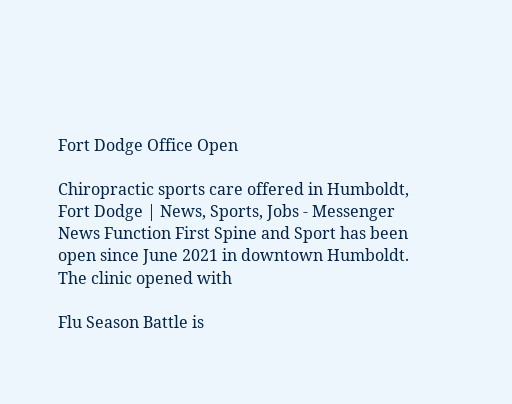Fort Dodge Office Open

Chiropractic sports care offered in Humboldt, Fort Dodge | News, Sports, Jobs - Messenger News Function First Spine and Sport has been open since June 2021 in downtown Humboldt. The clinic opened with

Flu Season Battle is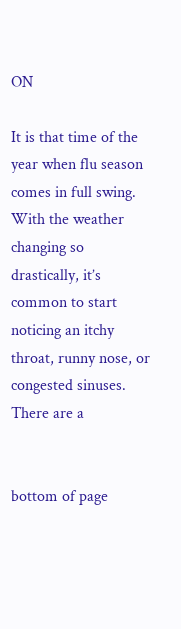ON

It is that time of the year when flu season comes in full swing. With the weather changing so drastically, it’s common to start noticing an itchy throat, runny nose, or congested sinuses. There are a


bottom of page